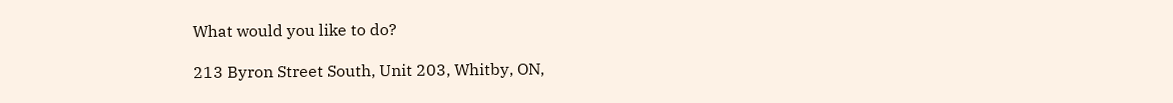What would you like to do?

213 Byron Street South, Unit 203, Whitby, ON,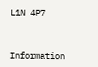L1N 4P7



Information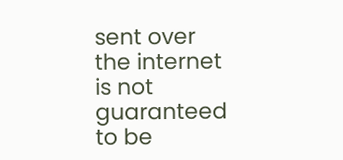sent over the internet is not guaranteed to be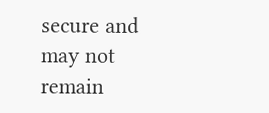secure and may not remain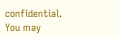confidential. You may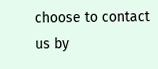choose to contact us by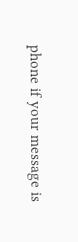phone if your message is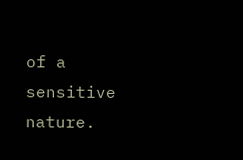of a sensitive nature.